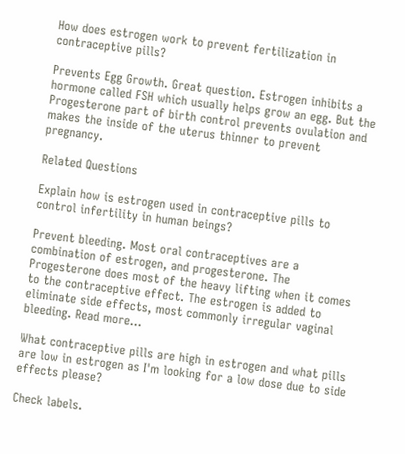How does estrogen work to prevent fertilization in contraceptive pills?

Prevents Egg Growth. Great question. Estrogen inhibits a hormone called FSH which usually helps grow an egg. But the Progesterone part of birth control prevents ovulation and makes the inside of the uterus thinner to prevent pregnancy.

Related Questions

Explain how is estrogen used in contraceptive pills to control infertility in human beings?

Prevent bleeding. Most oral contraceptives are a combination of estrogen, and progesterone. The Progesterone does most of the heavy lifting when it comes to the contraceptive effect. The estrogen is added to eliminate side effects, most commonly irregular vaginal bleeding. Read more...

What contraceptive pills are high in estrogen and what pills are low in estrogen as I'm looking for a low dose due to side effects please?

Check labels.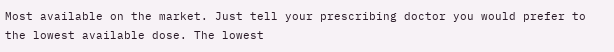Most available on the market. Just tell your prescribing doctor you would prefer to the lowest available dose. The lowest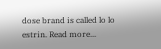dose brand is called lo lo estrin. Read more...